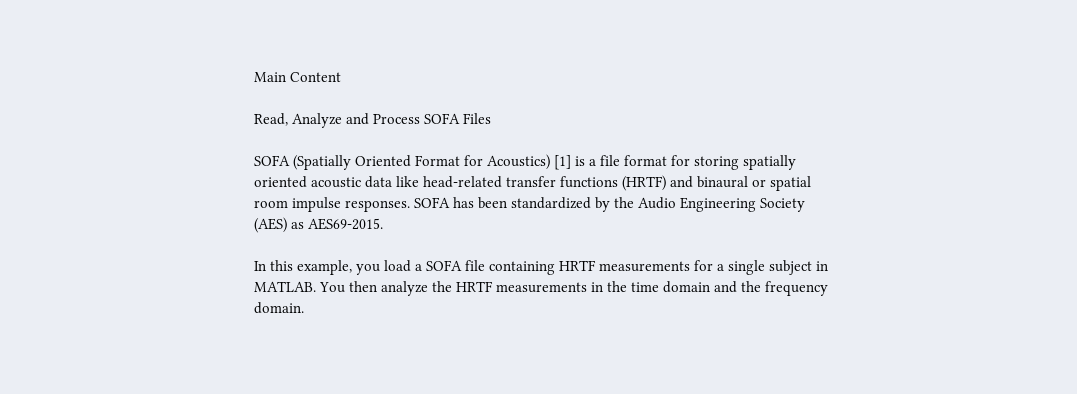Main Content

Read, Analyze and Process SOFA Files

SOFA (Spatially Oriented Format for Acoustics) [1] is a file format for storing spatially oriented acoustic data like head-related transfer functions (HRTF) and binaural or spatial room impulse responses. SOFA has been standardized by the Audio Engineering Society (AES) as AES69-2015.

In this example, you load a SOFA file containing HRTF measurements for a single subject in MATLAB. You then analyze the HRTF measurements in the time domain and the frequency domain.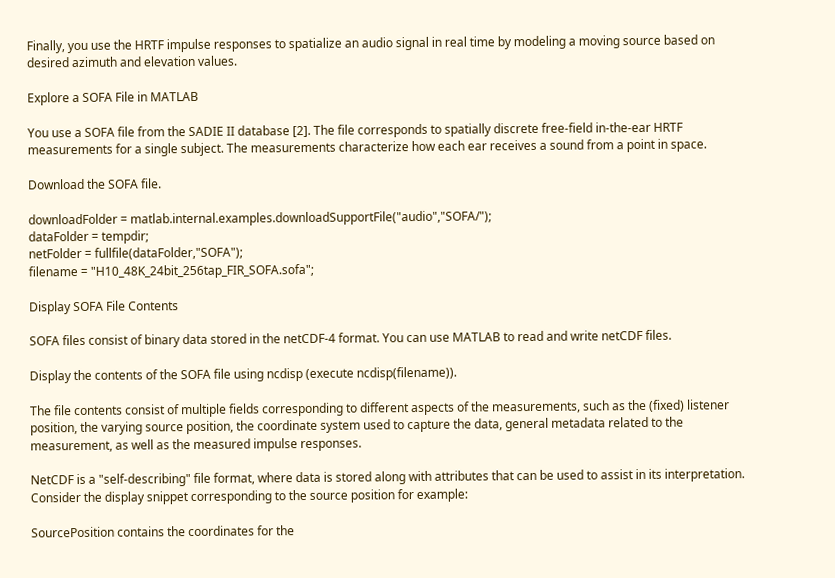Finally, you use the HRTF impulse responses to spatialize an audio signal in real time by modeling a moving source based on desired azimuth and elevation values.

Explore a SOFA File in MATLAB

You use a SOFA file from the SADIE II database [2]. The file corresponds to spatially discrete free-field in-the-ear HRTF measurements for a single subject. The measurements characterize how each ear receives a sound from a point in space.

Download the SOFA file.

downloadFolder = matlab.internal.examples.downloadSupportFile("audio","SOFA/");
dataFolder = tempdir;
netFolder = fullfile(dataFolder,"SOFA");
filename = "H10_48K_24bit_256tap_FIR_SOFA.sofa";

Display SOFA File Contents

SOFA files consist of binary data stored in the netCDF-4 format. You can use MATLAB to read and write netCDF files.

Display the contents of the SOFA file using ncdisp (execute ncdisp(filename)).

The file contents consist of multiple fields corresponding to different aspects of the measurements, such as the (fixed) listener position, the varying source position, the coordinate system used to capture the data, general metadata related to the measurement, as well as the measured impulse responses.

NetCDF is a "self-describing" file format, where data is stored along with attributes that can be used to assist in its interpretation. Consider the display snippet corresponding to the source position for example:

SourcePosition contains the coordinates for the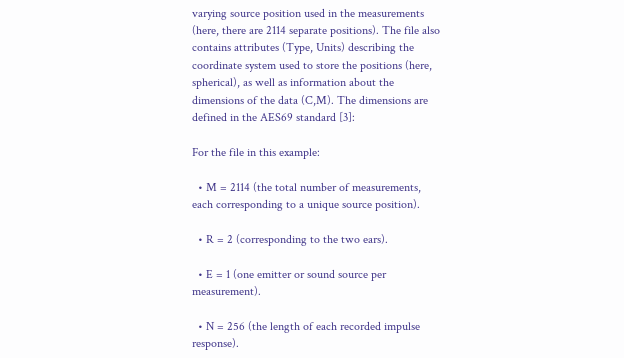varying source position used in the measurements (here, there are 2114 separate positions). The file also contains attributes (Type, Units) describing the coordinate system used to store the positions (here, spherical), as well as information about the dimensions of the data (C,M). The dimensions are defined in the AES69 standard [3]:

For the file in this example:

  • M = 2114 (the total number of measurements, each corresponding to a unique source position).

  • R = 2 (corresponding to the two ears).

  • E = 1 (one emitter or sound source per measurement).

  • N = 256 (the length of each recorded impulse response).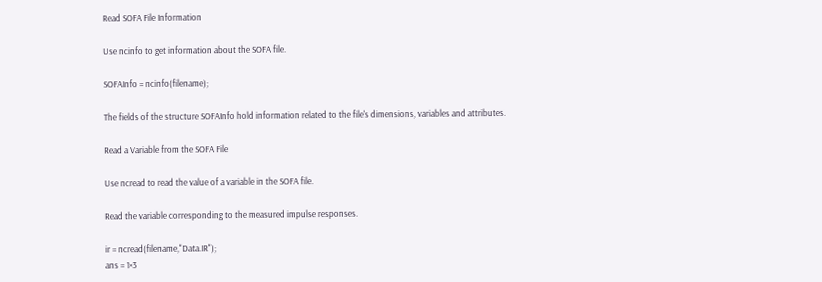Read SOFA File Information

Use ncinfo to get information about the SOFA file.

SOFAInfo = ncinfo(filename);

The fields of the structure SOFAInfo hold information related to the file's dimensions, variables and attributes.

Read a Variable from the SOFA File

Use ncread to read the value of a variable in the SOFA file.

Read the variable corresponding to the measured impulse responses.

ir = ncread(filename,"Data.IR");
ans = 1×3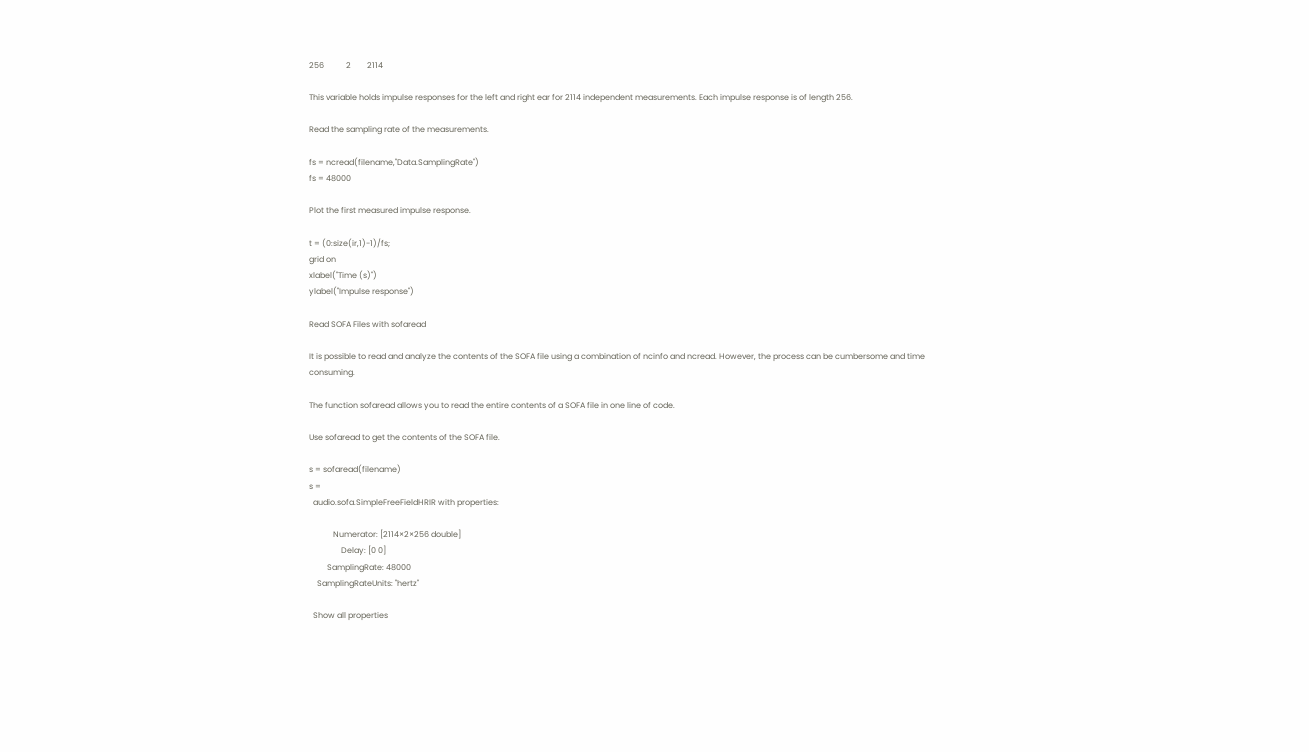256           2        2114

This variable holds impulse responses for the left and right ear for 2114 independent measurements. Each impulse response is of length 256.

Read the sampling rate of the measurements.

fs = ncread(filename,"Data.SamplingRate")
fs = 48000

Plot the first measured impulse response.

t = (0:size(ir,1)-1)/fs;
grid on
xlabel("Time (s)")
ylabel("Impulse response")

Read SOFA Files with sofaread

It is possible to read and analyze the contents of the SOFA file using a combination of ncinfo and ncread. However, the process can be cumbersome and time consuming.

The function sofaread allows you to read the entire contents of a SOFA file in one line of code.

Use sofaread to get the contents of the SOFA file.

s = sofaread(filename)
s =
  audio.sofa.SimpleFreeFieldHRIR with properties:

            Numerator: [2114×2×256 double]
                Delay: [0 0]
         SamplingRate: 48000
    SamplingRateUnits: "hertz"

  Show all properties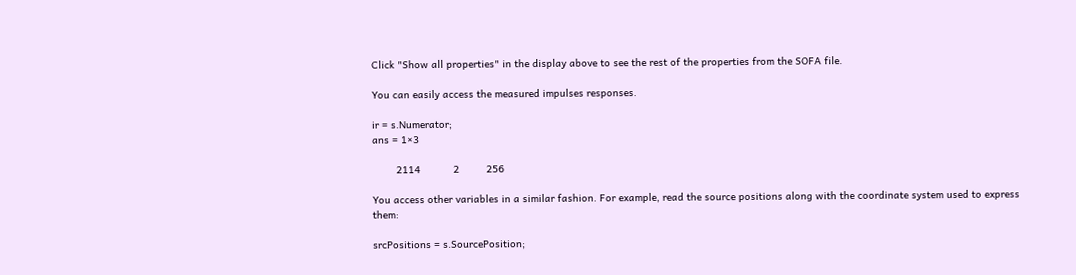Click "Show all properties" in the display above to see the rest of the properties from the SOFA file.

You can easily access the measured impulses responses.

ir = s.Numerator;
ans = 1×3

        2114           2         256

You access other variables in a similar fashion. For example, read the source positions along with the coordinate system used to express them:

srcPositions = s.SourcePosition;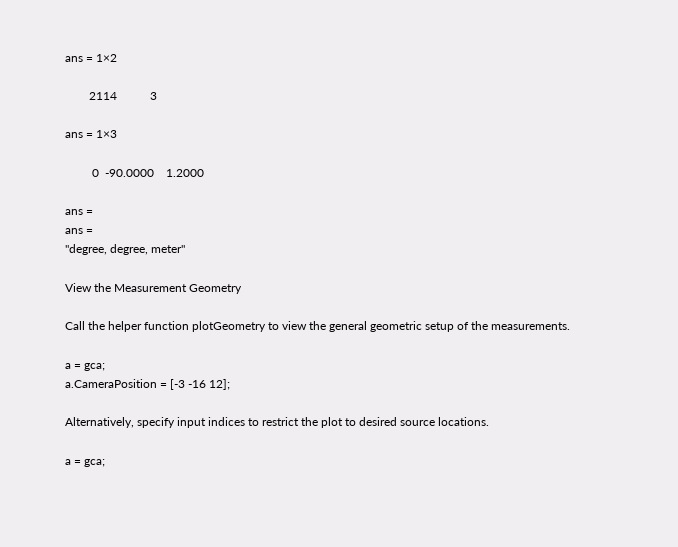ans = 1×2

        2114           3

ans = 1×3

         0  -90.0000    1.2000

ans =
ans =
"degree, degree, meter"

View the Measurement Geometry

Call the helper function plotGeometry to view the general geometric setup of the measurements.

a = gca;
a.CameraPosition = [-3 -16 12];

Alternatively, specify input indices to restrict the plot to desired source locations.

a = gca;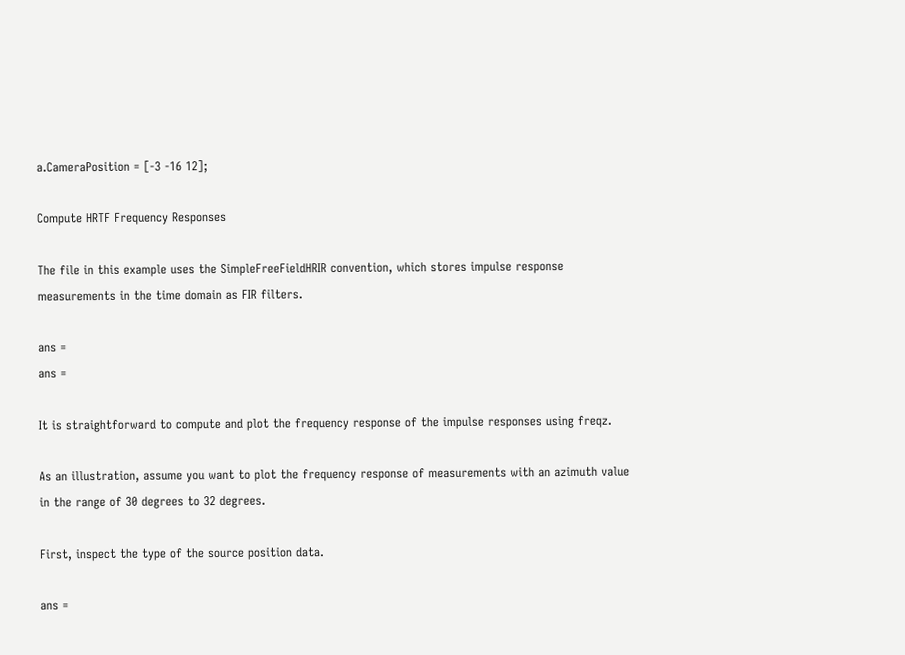a.CameraPosition = [-3 -16 12];

Compute HRTF Frequency Responses

The file in this example uses the SimpleFreeFieldHRIR convention, which stores impulse response measurements in the time domain as FIR filters.

ans =
ans =

It is straightforward to compute and plot the frequency response of the impulse responses using freqz.

As an illustration, assume you want to plot the frequency response of measurements with an azimuth value in the range of 30 degrees to 32 degrees.

First, inspect the type of the source position data.

ans =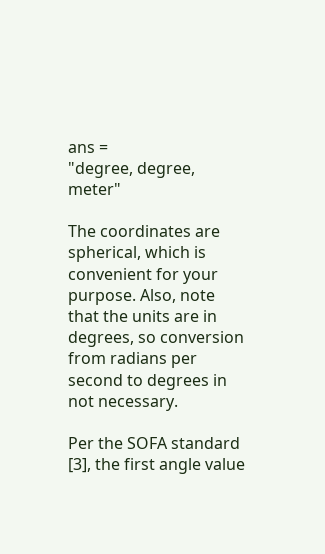ans =
"degree, degree, meter"

The coordinates are spherical, which is convenient for your purpose. Also, note that the units are in degrees, so conversion from radians per second to degrees in not necessary.

Per the SOFA standard [3], the first angle value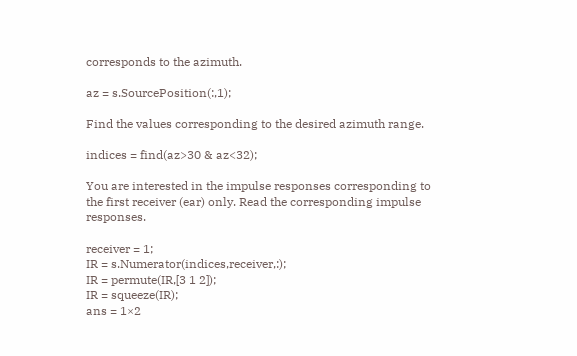corresponds to the azimuth.

az = s.SourcePosition(:,1);

Find the values corresponding to the desired azimuth range.

indices = find(az>30 & az<32);

You are interested in the impulse responses corresponding to the first receiver (ear) only. Read the corresponding impulse responses.

receiver = 1;
IR = s.Numerator(indices,receiver,:);
IR = permute(IR,[3 1 2]);
IR = squeeze(IR);
ans = 1×2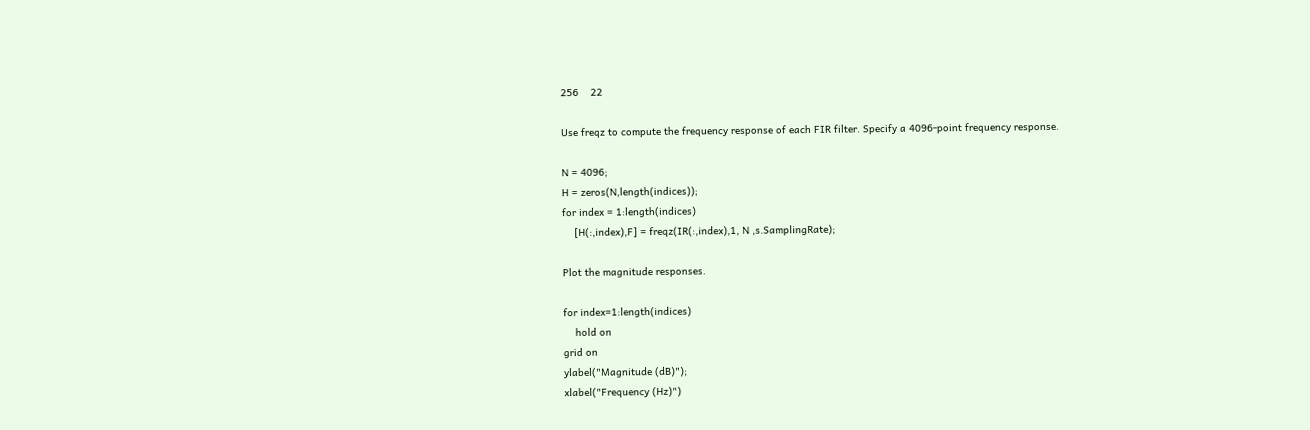256    22

Use freqz to compute the frequency response of each FIR filter. Specify a 4096-point frequency response.

N = 4096;
H = zeros(N,length(indices));
for index = 1:length(indices)
    [H(:,index),F] = freqz(IR(:,index),1, N ,s.SamplingRate);

Plot the magnitude responses.

for index=1:length(indices)
    hold on
grid on
ylabel("Magnitude (dB)");
xlabel("Frequency (Hz)")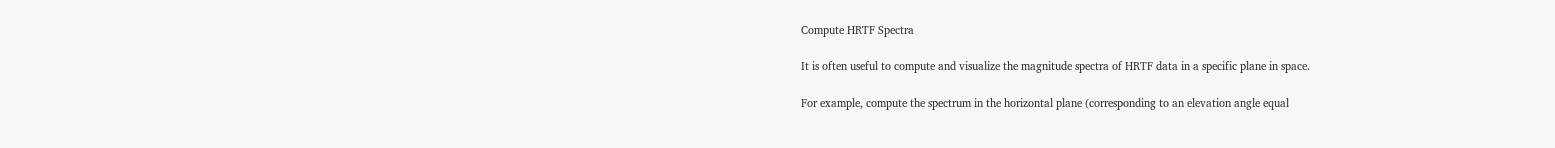Compute HRTF Spectra

It is often useful to compute and visualize the magnitude spectra of HRTF data in a specific plane in space.

For example, compute the spectrum in the horizontal plane (corresponding to an elevation angle equal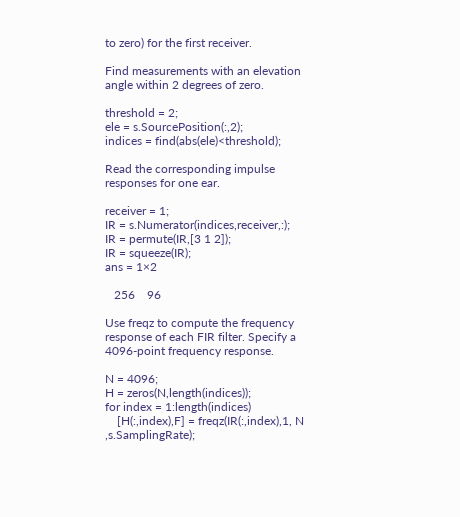to zero) for the first receiver.

Find measurements with an elevation angle within 2 degrees of zero.

threshold = 2;
ele = s.SourcePosition(:,2);
indices = find(abs(ele)<threshold);

Read the corresponding impulse responses for one ear.

receiver = 1;
IR = s.Numerator(indices,receiver,:);
IR = permute(IR,[3 1 2]);
IR = squeeze(IR);
ans = 1×2

   256    96

Use freqz to compute the frequency response of each FIR filter. Specify a 4096-point frequency response.

N = 4096;
H = zeros(N,length(indices));
for index = 1:length(indices)
    [H(:,index),F] = freqz(IR(:,index),1, N ,s.SamplingRate);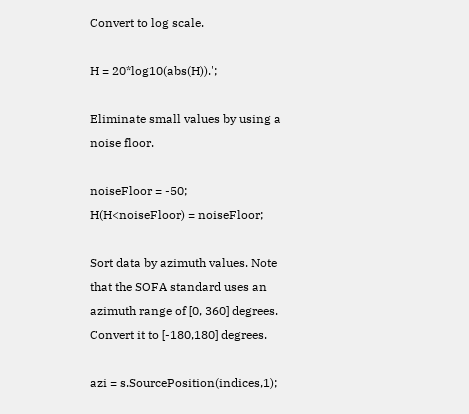Convert to log scale.

H = 20*log10(abs(H)).';

Eliminate small values by using a noise floor.

noiseFloor = -50;
H(H<noiseFloor) = noiseFloor;

Sort data by azimuth values. Note that the SOFA standard uses an azimuth range of [0, 360] degrees. Convert it to [-180,180] degrees.

azi = s.SourcePosition(indices,1);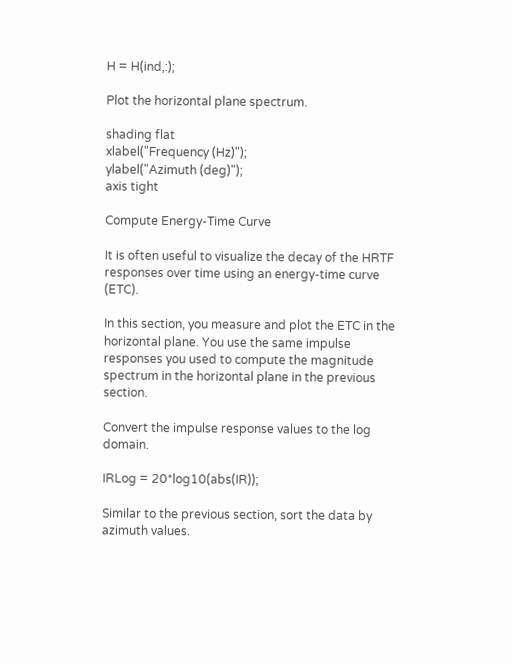H = H(ind,:);

Plot the horizontal plane spectrum.

shading flat
xlabel("Frequency (Hz)");
ylabel("Azimuth (deg)");
axis tight

Compute Energy-Time Curve

It is often useful to visualize the decay of the HRTF responses over time using an energy-time curve (ETC).

In this section, you measure and plot the ETC in the horizontal plane. You use the same impulse responses you used to compute the magnitude spectrum in the horizontal plane in the previous section.

Convert the impulse response values to the log domain.

IRLog = 20*log10(abs(IR));

Similar to the previous section, sort the data by azimuth values.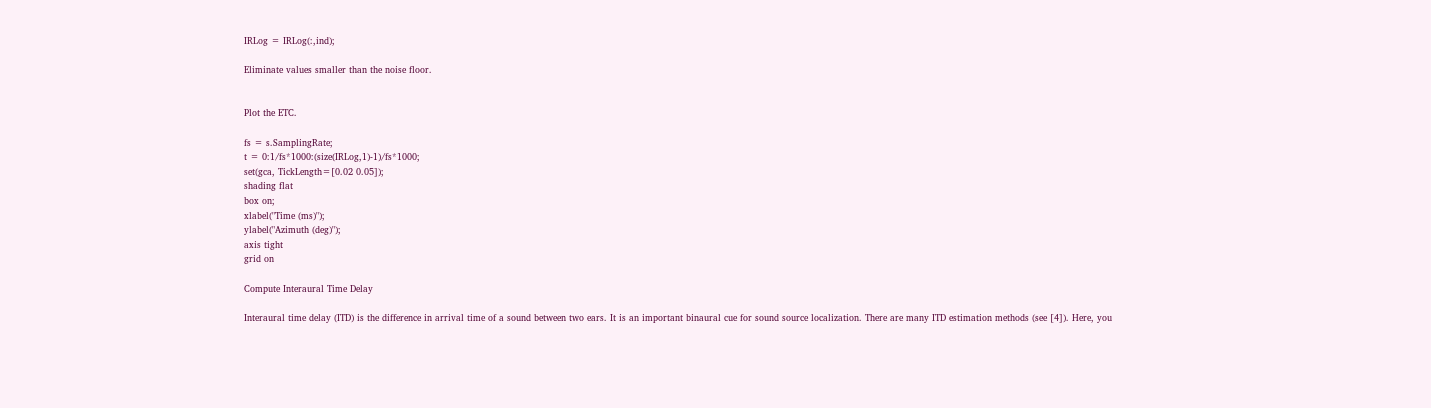IRLog = IRLog(:,ind);

Eliminate values smaller than the noise floor.


Plot the ETC.

fs = s.SamplingRate;
t = 0:1/fs*1000:(size(IRLog,1)-1)/fs*1000;
set(gca, TickLength=[0.02 0.05]);
shading flat
box on;
xlabel("Time (ms)");
ylabel("Azimuth (deg)");
axis tight
grid on

Compute Interaural Time Delay

Interaural time delay (ITD) is the difference in arrival time of a sound between two ears. It is an important binaural cue for sound source localization. There are many ITD estimation methods (see [4]). Here, you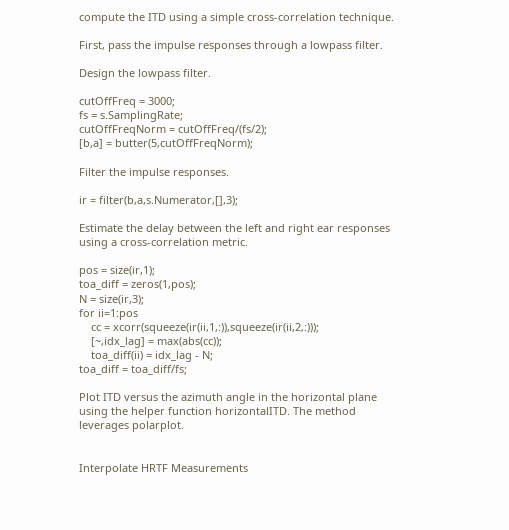compute the ITD using a simple cross-correlation technique.

First, pass the impulse responses through a lowpass filter.

Design the lowpass filter.

cutOffFreq = 3000;
fs = s.SamplingRate;
cutOffFreqNorm = cutOffFreq/(fs/2);
[b,a] = butter(5,cutOffFreqNorm);

Filter the impulse responses.

ir = filter(b,a,s.Numerator,[],3);

Estimate the delay between the left and right ear responses using a cross-correlation metric.

pos = size(ir,1);
toa_diff = zeros(1,pos);
N = size(ir,3);
for ii=1:pos
    cc = xcorr(squeeze(ir(ii,1,:)),squeeze(ir(ii,2,:)));
    [~,idx_lag] = max(abs(cc));
    toa_diff(ii) = idx_lag - N;
toa_diff = toa_diff/fs;

Plot ITD versus the azimuth angle in the horizontal plane using the helper function horizontalITD. The method leverages polarplot.


Interpolate HRTF Measurements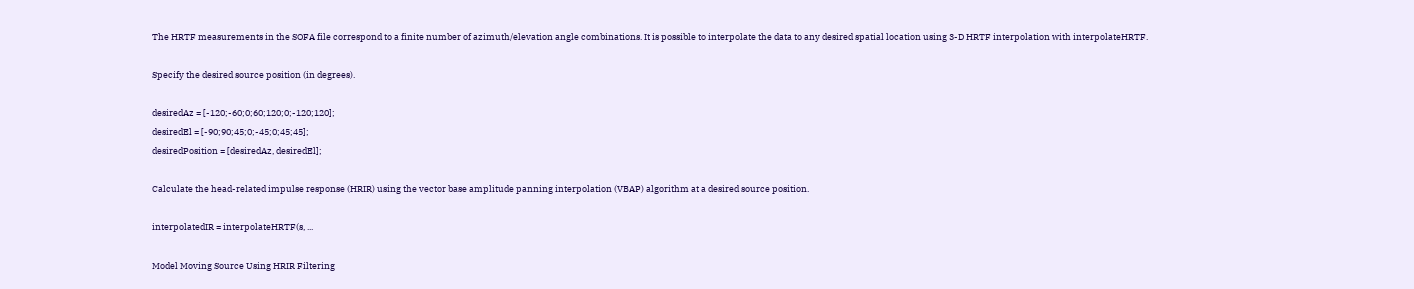The HRTF measurements in the SOFA file correspond to a finite number of azimuth/elevation angle combinations. It is possible to interpolate the data to any desired spatial location using 3-D HRTF interpolation with interpolateHRTF.

Specify the desired source position (in degrees).

desiredAz = [-120;-60;0;60;120;0;-120;120];
desiredEl = [-90;90;45;0;-45;0;45;45];
desiredPosition = [desiredAz, desiredEl];

Calculate the head-related impulse response (HRIR) using the vector base amplitude panning interpolation (VBAP) algorithm at a desired source position.

interpolatedIR = interpolateHRTF(s, ...

Model Moving Source Using HRIR Filtering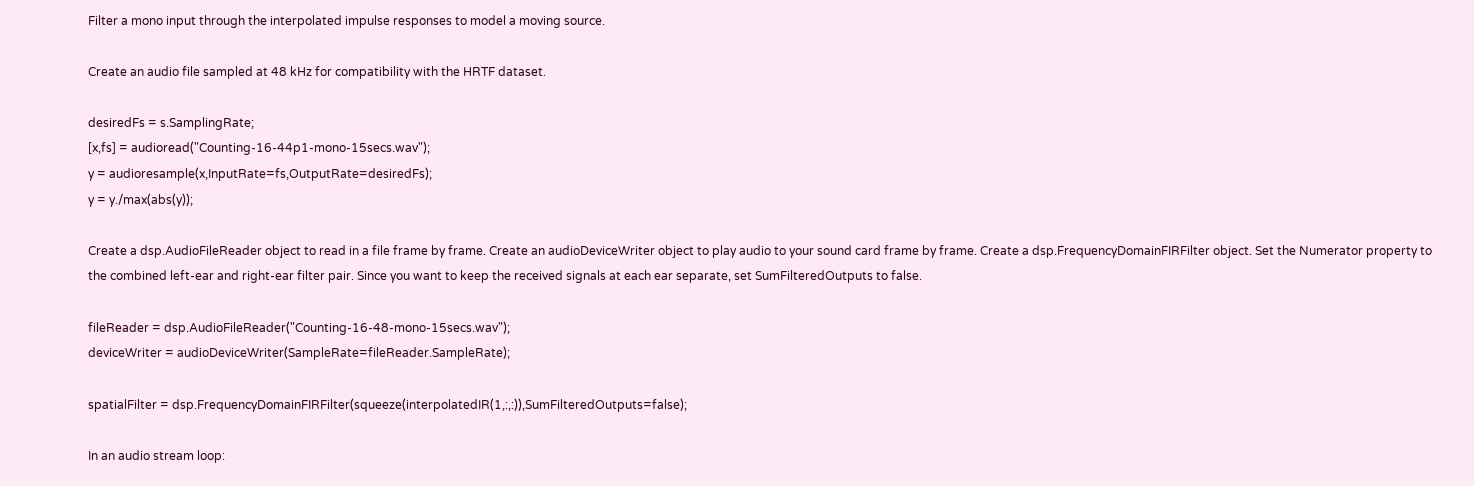Filter a mono input through the interpolated impulse responses to model a moving source.

Create an audio file sampled at 48 kHz for compatibility with the HRTF dataset.

desiredFs = s.SamplingRate;
[x,fs] = audioread("Counting-16-44p1-mono-15secs.wav");
y = audioresample(x,InputRate=fs,OutputRate=desiredFs);
y = y./max(abs(y));

Create a dsp.AudioFileReader object to read in a file frame by frame. Create an audioDeviceWriter object to play audio to your sound card frame by frame. Create a dsp.FrequencyDomainFIRFilter object. Set the Numerator property to the combined left-ear and right-ear filter pair. Since you want to keep the received signals at each ear separate, set SumFilteredOutputs to false.

fileReader = dsp.AudioFileReader("Counting-16-48-mono-15secs.wav");
deviceWriter = audioDeviceWriter(SampleRate=fileReader.SampleRate);

spatialFilter = dsp.FrequencyDomainFIRFilter(squeeze(interpolatedIR(1,:,:)),SumFilteredOutputs=false);

In an audio stream loop: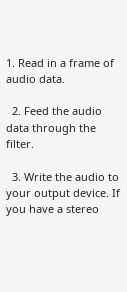1. Read in a frame of audio data.

  2. Feed the audio data through the filter.

  3. Write the audio to your output device. If you have a stereo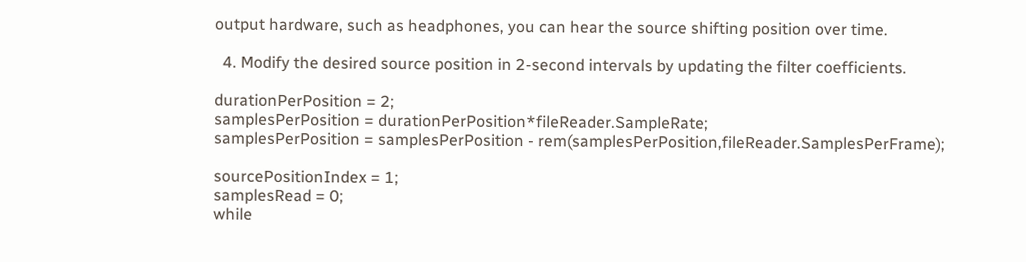output hardware, such as headphones, you can hear the source shifting position over time.

  4. Modify the desired source position in 2-second intervals by updating the filter coefficients.

durationPerPosition = 2;
samplesPerPosition = durationPerPosition*fileReader.SampleRate;
samplesPerPosition = samplesPerPosition - rem(samplesPerPosition,fileReader.SamplesPerFrame);

sourcePositionIndex = 1;
samplesRead = 0;
while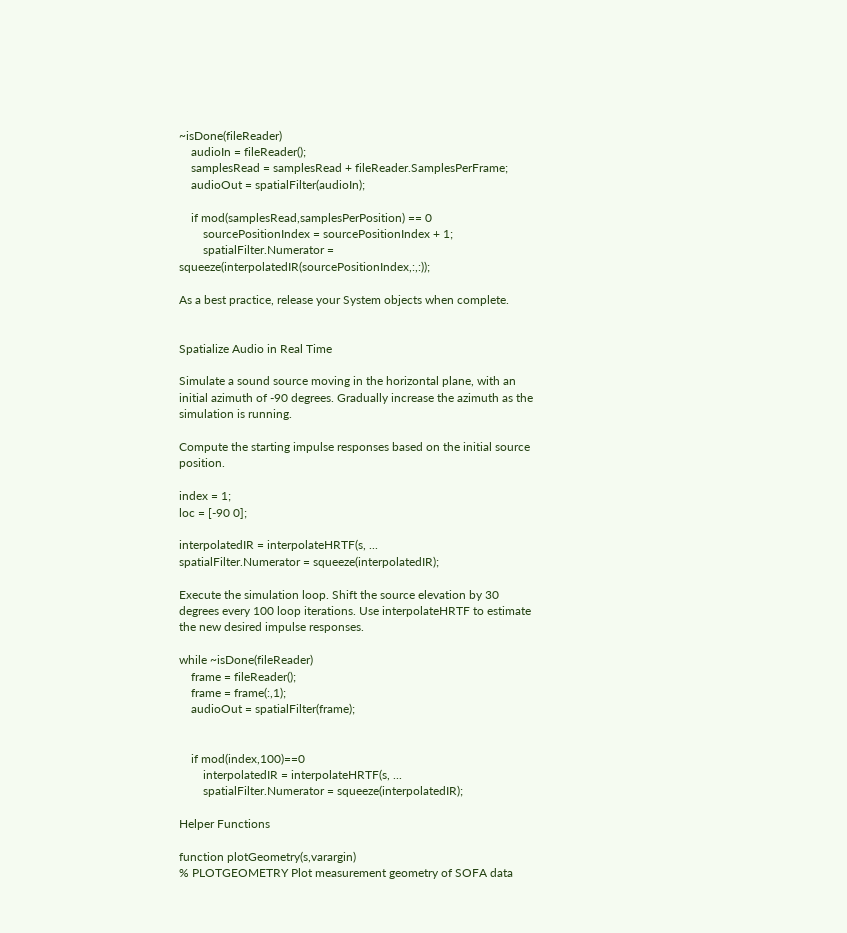~isDone(fileReader)
    audioIn = fileReader();
    samplesRead = samplesRead + fileReader.SamplesPerFrame;
    audioOut = spatialFilter(audioIn);

    if mod(samplesRead,samplesPerPosition) == 0
        sourcePositionIndex = sourcePositionIndex + 1;
        spatialFilter.Numerator = squeeze(interpolatedIR(sourcePositionIndex,:,:));

As a best practice, release your System objects when complete.


Spatialize Audio in Real Time

Simulate a sound source moving in the horizontal plane, with an initial azimuth of -90 degrees. Gradually increase the azimuth as the simulation is running.

Compute the starting impulse responses based on the initial source position.

index = 1;
loc = [-90 0];

interpolatedIR = interpolateHRTF(s, ...
spatialFilter.Numerator = squeeze(interpolatedIR);

Execute the simulation loop. Shift the source elevation by 30 degrees every 100 loop iterations. Use interpolateHRTF to estimate the new desired impulse responses.

while ~isDone(fileReader)
    frame = fileReader();
    frame = frame(:,1);
    audioOut = spatialFilter(frame);


    if mod(index,100)==0
        interpolatedIR = interpolateHRTF(s, ...
        spatialFilter.Numerator = squeeze(interpolatedIR);

Helper Functions

function plotGeometry(s,varargin)
% PLOTGEOMETRY Plot measurement geometry of SOFA data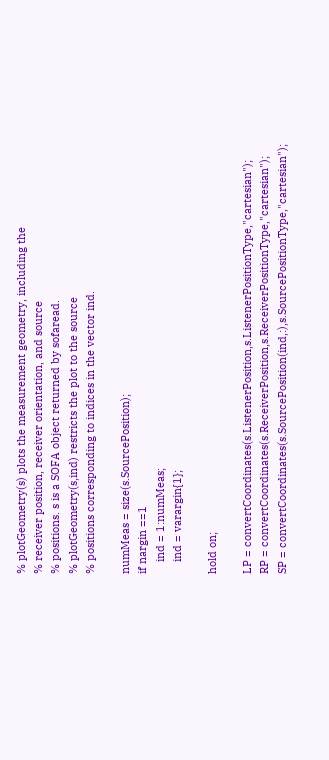% plotGeometry(s) plots the measurement geometry, including the
% receiver position, receiver orientation, and source
% positions. s is a SOFA object returned by sofaread.
% plotGeometry(s,ind) restricts the plot to the source
% positions corresponding to indices in the vector ind.

numMeas = size(s.SourcePosition);
if nargin ==1
    ind = 1:numMeas;
    ind = varargin{1};

hold on;

LP = convertCoordinates(s.ListenerPosition,s.ListenerPositionType,"cartesian");
RP = convertCoordinates(s.ReceiverPosition,s.ReceiverPositionType,"cartesian");
SP = convertCoordinates(s.SourcePosition(ind,:),s.SourcePositionType,"cartesian");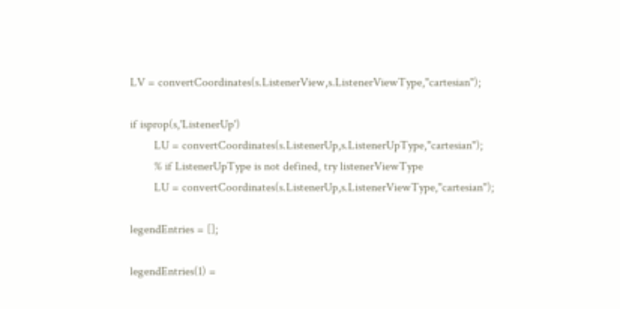LV = convertCoordinates(s.ListenerView,s.ListenerViewType,"cartesian");

if isprop(s,'ListenerUp')
        LU = convertCoordinates(s.ListenerUp,s.ListenerUpType,"cartesian");
        % if ListenerUpType is not defined, try listenerViewType
        LU = convertCoordinates(s.ListenerUp,s.ListenerViewType,"cartesian");

legendEntries = [];

legendEntries(1) =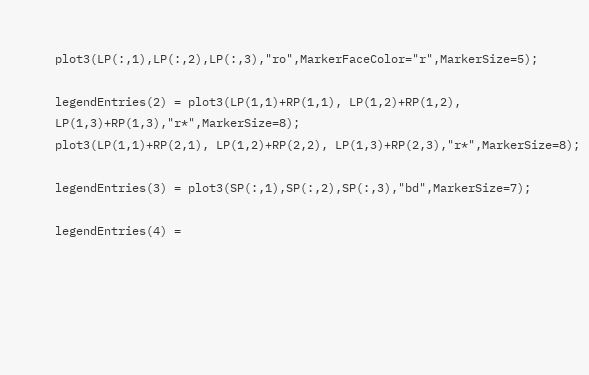plot3(LP(:,1),LP(:,2),LP(:,3),"ro",MarkerFaceColor="r",MarkerSize=5);

legendEntries(2) = plot3(LP(1,1)+RP(1,1), LP(1,2)+RP(1,2), LP(1,3)+RP(1,3),"r*",MarkerSize=8);
plot3(LP(1,1)+RP(2,1), LP(1,2)+RP(2,2), LP(1,3)+RP(2,3),"r*",MarkerSize=8);

legendEntries(3) = plot3(SP(:,1),SP(:,2),SP(:,3),"bd",MarkerSize=7);

legendEntries(4) =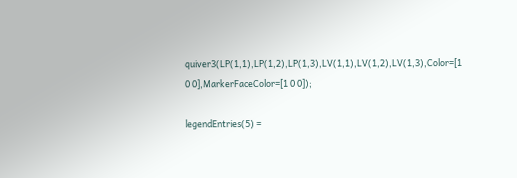quiver3(LP(1,1),LP(1,2),LP(1,3),LV(1,1),LV(1,2),LV(1,3),Color=[1 0 0],MarkerFaceColor=[1 0 0]);

legendEntries(5) =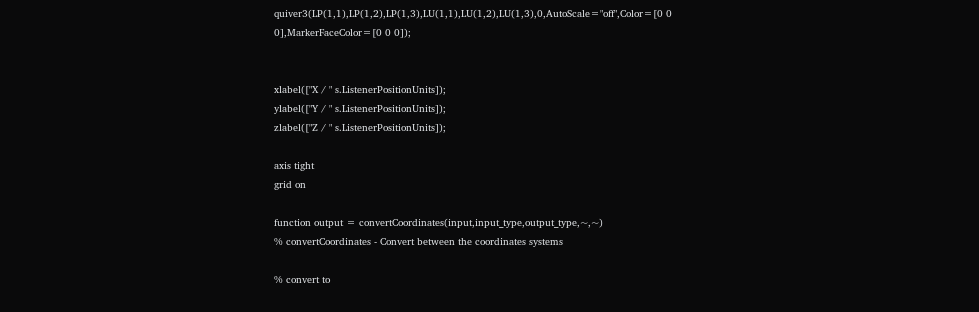quiver3(LP(1,1),LP(1,2),LP(1,3),LU(1,1),LU(1,2),LU(1,3),0,AutoScale="off",Color=[0 0 0],MarkerFaceColor=[0 0 0]);


xlabel(["X / " s.ListenerPositionUnits]);
ylabel(["Y / " s.ListenerPositionUnits]);
zlabel(["Z / " s.ListenerPositionUnits]);

axis tight
grid on

function output = convertCoordinates(input,input_type,output_type,~,~)
% convertCoordinates - Convert between the coordinates systems

% convert to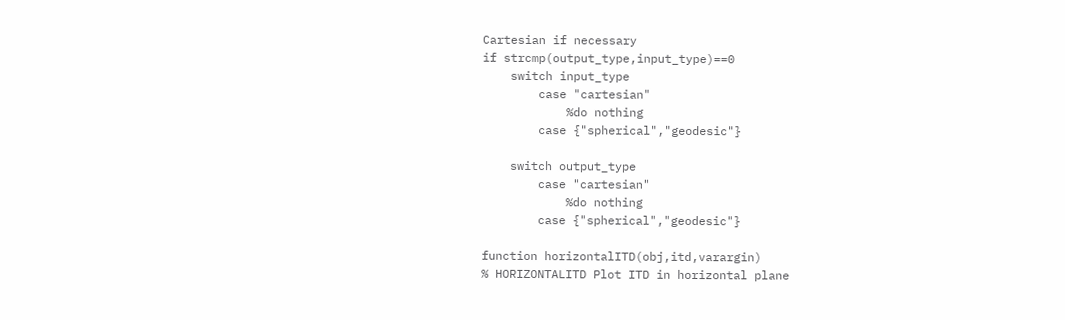Cartesian if necessary
if strcmp(output_type,input_type)==0
    switch input_type
        case "cartesian"
            %do nothing
        case {"spherical","geodesic"}

    switch output_type
        case "cartesian"
            %do nothing
        case {"spherical","geodesic"}

function horizontalITD(obj,itd,varargin)
% HORIZONTALITD Plot ITD in horizontal plane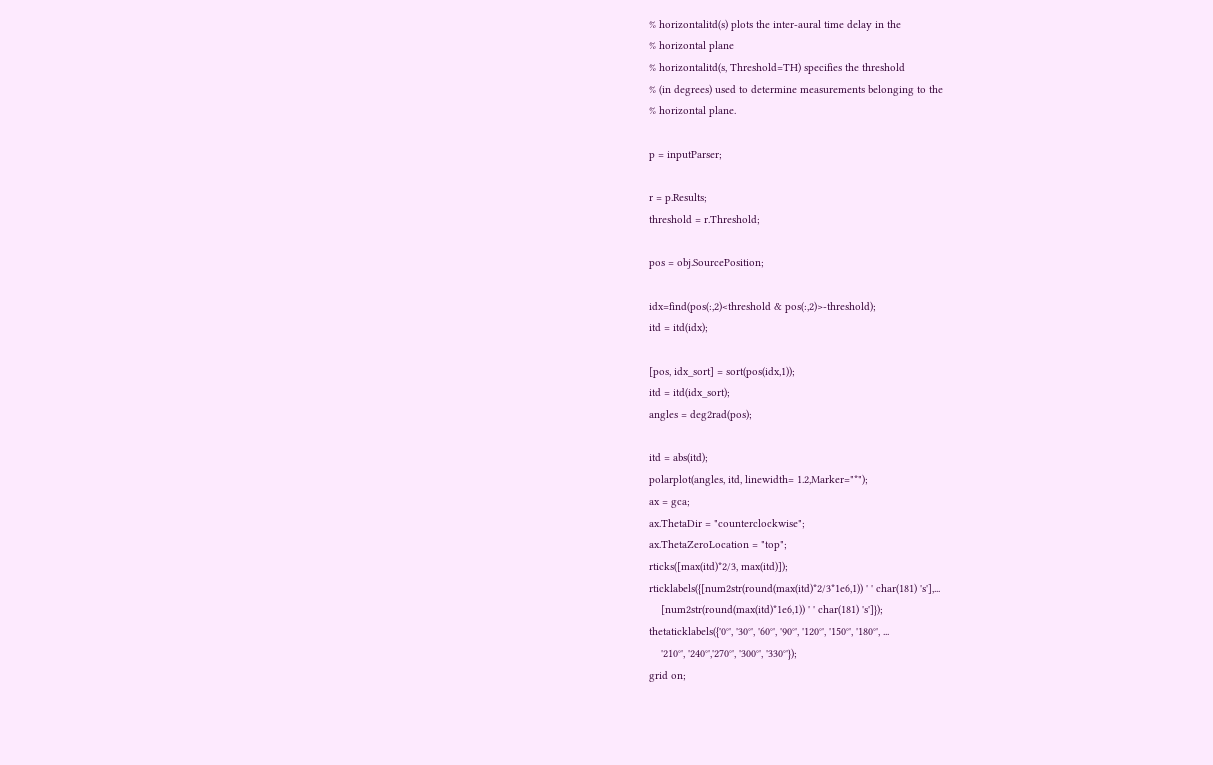% horizontalitd(s) plots the inter-aural time delay in the
% horizontal plane
% horizontalitd(s, Threshold=TH) specifies the threshold
% (in degrees) used to determine measurements belonging to the
% horizontal plane.

p = inputParser;

r = p.Results;
threshold = r.Threshold;

pos = obj.SourcePosition;

idx=find(pos(:,2)<threshold & pos(:,2)>-threshold);
itd = itd(idx);

[pos, idx_sort] = sort(pos(idx,1));
itd = itd(idx_sort);
angles = deg2rad(pos);

itd = abs(itd);
polarplot(angles, itd, linewidth= 1.2,Marker="*");
ax = gca;
ax.ThetaDir = "counterclockwise";
ax.ThetaZeroLocation = "top";
rticks([max(itd)*2/3, max(itd)]);
rticklabels({[num2str(round(max(itd)*2/3*1e6,1)) ' ' char(181) 's'],...
    [num2str(round(max(itd)*1e6,1)) ' ' char(181) 's']});
thetaticklabels({'0°', '30°', '60°', '90°', '120°', '150°', '180°', ...
    '210°', '240°','270°', '300°', '330°'});
grid on;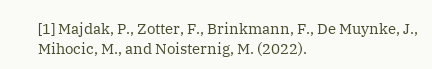[1] Majdak, P., Zotter, F., Brinkmann, F., De Muynke, J., Mihocic, M., and Noisternig, M. (2022).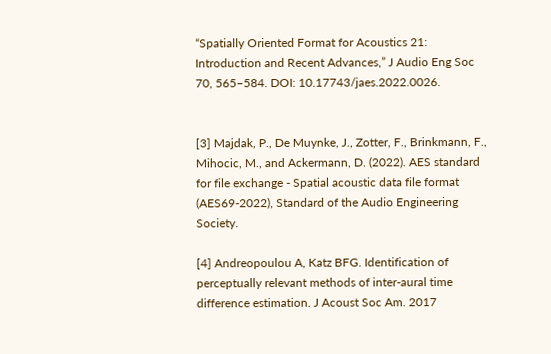“Spatially Oriented Format for Acoustics 21: Introduction and Recent Advances,” J Audio Eng Soc 70, 565–584. DOI: 10.17743/jaes.2022.0026.


[3] Majdak, P., De Muynke, J., Zotter, F., Brinkmann, F., Mihocic, M., and Ackermann, D. (2022). AES standard for file exchange - Spatial acoustic data file format (AES69-2022), Standard of the Audio Engineering Society.

[4] Andreopoulou A, Katz BFG. Identification of perceptually relevant methods of inter-aural time difference estimation. J Acoust Soc Am. 2017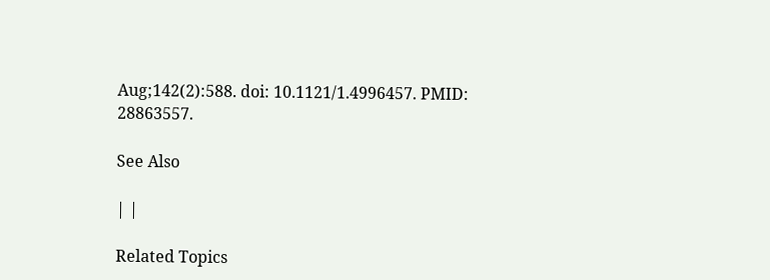Aug;142(2):588. doi: 10.1121/1.4996457. PMID: 28863557.

See Also

| |

Related Topics